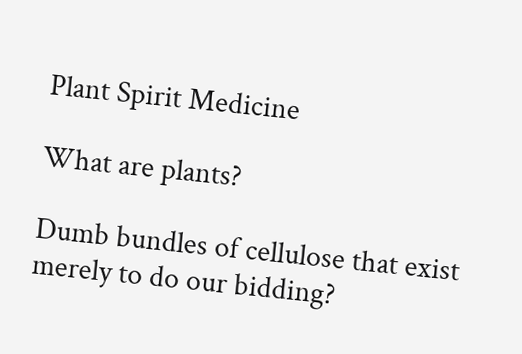Plant Spirit Medicine

What are plants?

Dumb bundles of cellulose that exist merely to do our bidding?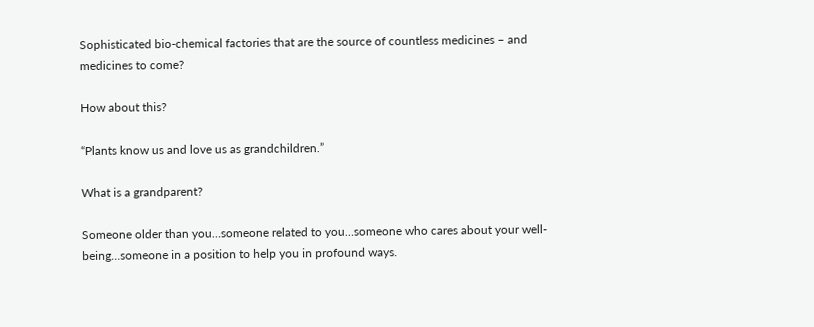Sophisticated bio-chemical factories that are the source of countless medicines – and medicines to come?

How about this?

“Plants know us and love us as grandchildren.”

What is a grandparent?

Someone older than you…someone related to you…someone who cares about your well-being…someone in a position to help you in profound ways.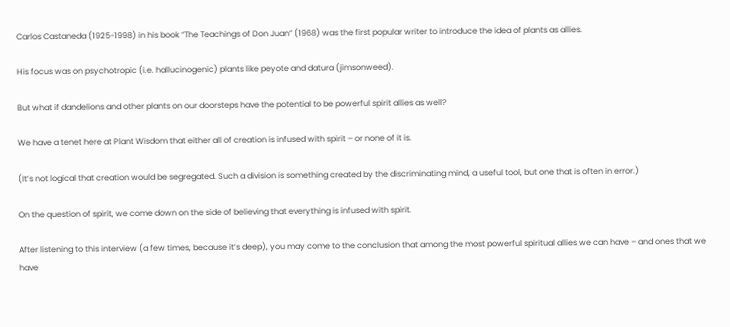Carlos Castaneda (1925-1998) in his book “The Teachings of Don Juan” (1968) was the first popular writer to introduce the idea of plants as allies.

His focus was on psychotropic (i.e. hallucinogenic) plants like peyote and datura (jimsonweed).

But what if dandelions and other plants on our doorsteps have the potential to be powerful spirit allies as well?

We have a tenet here at Plant Wisdom that either all of creation is infused with spirit – or none of it is.

(It’s not logical that creation would be segregated. Such a division is something created by the discriminating mind, a useful tool, but one that is often in error.)

On the question of spirit, we come down on the side of believing that everything is infused with spirit.

After listening to this interview (a few times, because it’s deep), you may come to the conclusion that among the most powerful spiritual allies we can have – and ones that we have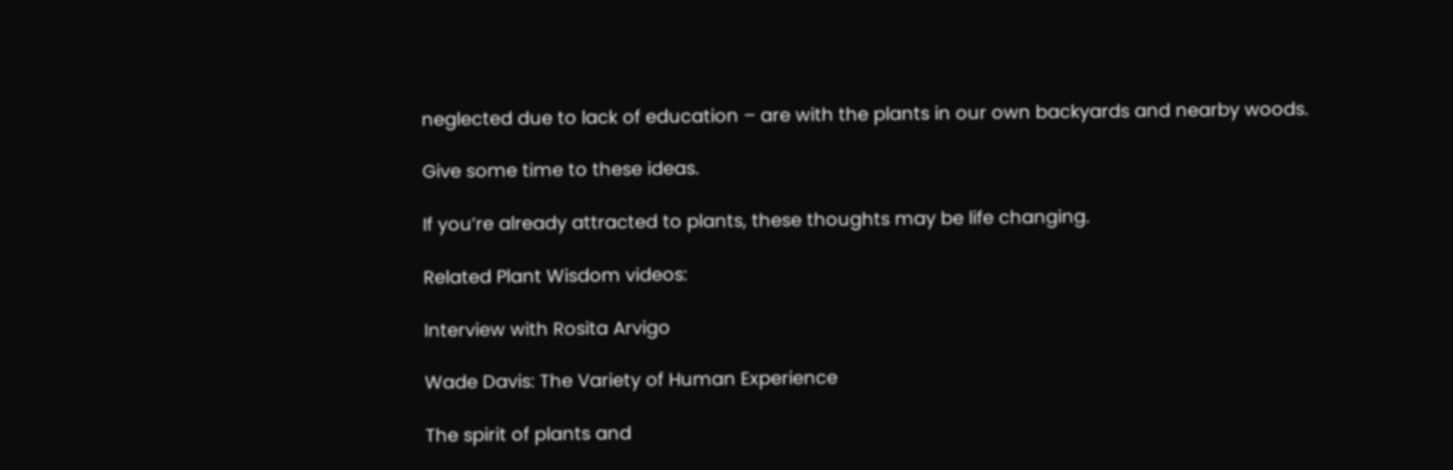neglected due to lack of education – are with the plants in our own backyards and nearby woods.

Give some time to these ideas.

If you’re already attracted to plants, these thoughts may be life changing.

Related Plant Wisdom videos:

Interview with Rosita Arvigo

Wade Davis: The Variety of Human Experience

The spirit of plants and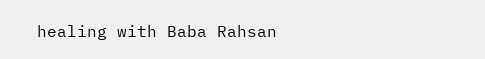healing with Baba Rahsan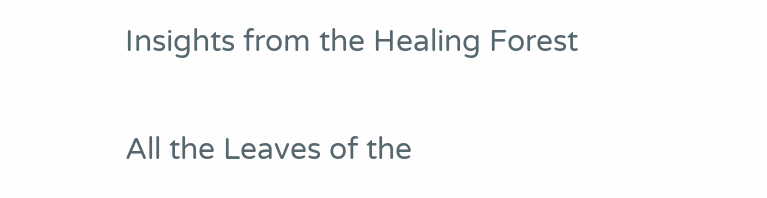Insights from the Healing Forest

All the Leaves of the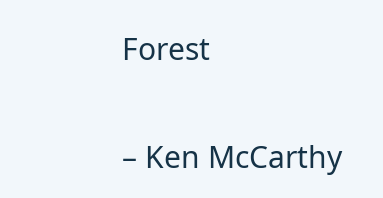Forest

– Ken McCarthy